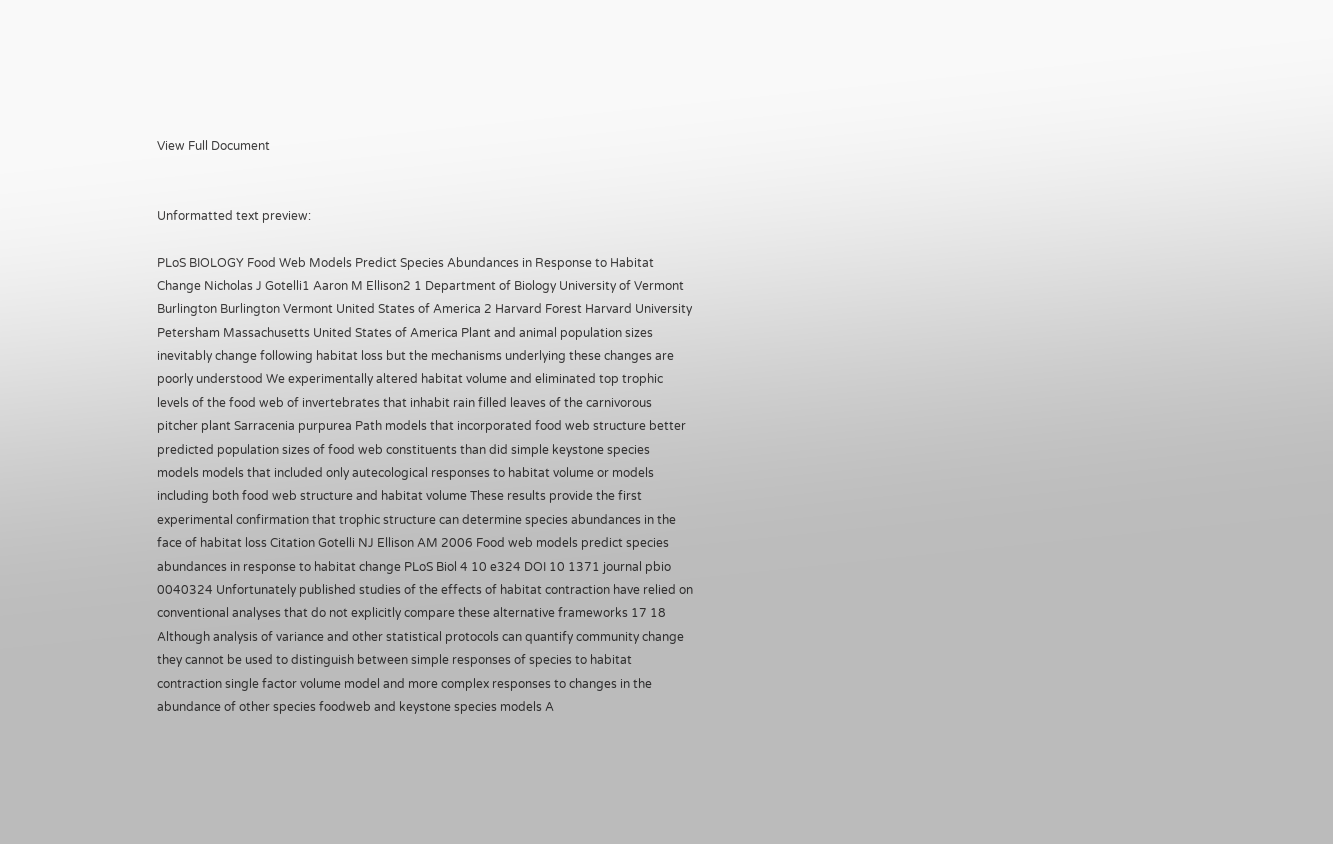View Full Document


Unformatted text preview:

PLoS BIOLOGY Food Web Models Predict Species Abundances in Response to Habitat Change Nicholas J Gotelli1 Aaron M Ellison2 1 Department of Biology University of Vermont Burlington Burlington Vermont United States of America 2 Harvard Forest Harvard University Petersham Massachusetts United States of America Plant and animal population sizes inevitably change following habitat loss but the mechanisms underlying these changes are poorly understood We experimentally altered habitat volume and eliminated top trophic levels of the food web of invertebrates that inhabit rain filled leaves of the carnivorous pitcher plant Sarracenia purpurea Path models that incorporated food web structure better predicted population sizes of food web constituents than did simple keystone species models models that included only autecological responses to habitat volume or models including both food web structure and habitat volume These results provide the first experimental confirmation that trophic structure can determine species abundances in the face of habitat loss Citation Gotelli NJ Ellison AM 2006 Food web models predict species abundances in response to habitat change PLoS Biol 4 10 e324 DOI 10 1371 journal pbio 0040324 Unfortunately published studies of the effects of habitat contraction have relied on conventional analyses that do not explicitly compare these alternative frameworks 17 18 Although analysis of variance and other statistical protocols can quantify community change they cannot be used to distinguish between simple responses of species to habitat contraction single factor volume model and more complex responses to changes in the abundance of other species foodweb and keystone species models A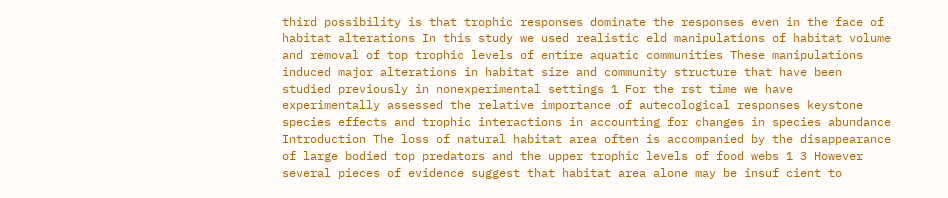third possibility is that trophic responses dominate the responses even in the face of habitat alterations In this study we used realistic eld manipulations of habitat volume and removal of top trophic levels of entire aquatic communities These manipulations induced major alterations in habitat size and community structure that have been studied previously in nonexperimental settings 1 For the rst time we have experimentally assessed the relative importance of autecological responses keystone species effects and trophic interactions in accounting for changes in species abundance Introduction The loss of natural habitat area often is accompanied by the disappearance of large bodied top predators and the upper trophic levels of food webs 1 3 However several pieces of evidence suggest that habitat area alone may be insuf cient to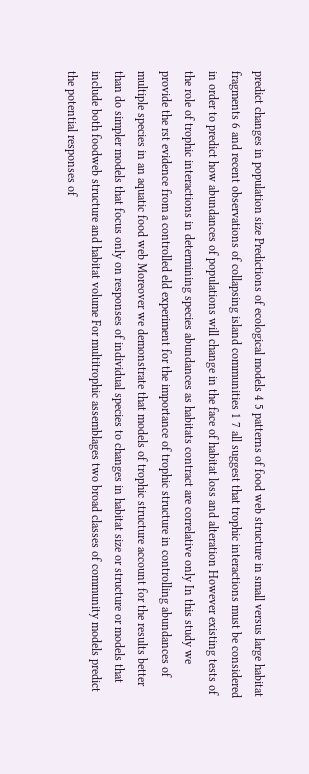predict changes in population size Predictions of ecological models 4 5 patterns of food web structure in small versus large habitat fragments 6 and recent observations of collapsing island communities 1 7 all suggest that trophic interactions must be considered in order to predict how abundances of populations will change in the face of habitat loss and alteration However existing tests of the role of trophic interactions in determining species abundances as habitats contract are correlative only In this study we provide the rst evidence from a controlled eld experiment for the importance of trophic structure in controlling abundances of multiple species in an aquatic food web Moreover we demonstrate that models of trophic structure account for the results better than do simpler models that focus only on responses of individual species to changes in habitat size or structure or models that include both foodweb structure and habitat volume For multitrophic assemblages two broad classes of community models predict the potential responses of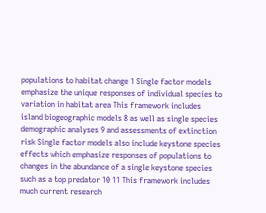populations to habitat change 1 Single factor models emphasize the unique responses of individual species to variation in habitat area This framework includes island biogeographic models 8 as well as single species demographic analyses 9 and assessments of extinction risk Single factor models also include keystone species effects which emphasize responses of populations to changes in the abundance of a single keystone species such as a top predator 10 11 This framework includes much current research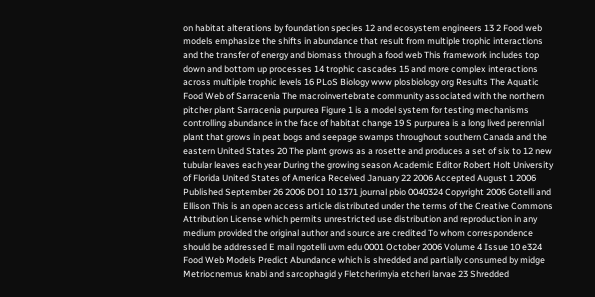on habitat alterations by foundation species 12 and ecosystem engineers 13 2 Food web models emphasize the shifts in abundance that result from multiple trophic interactions and the transfer of energy and biomass through a food web This framework includes top down and bottom up processes 14 trophic cascades 15 and more complex interactions across multiple trophic levels 16 PLoS Biology www plosbiology org Results The Aquatic Food Web of Sarracenia The macroinvertebrate community associated with the northern pitcher plant Sarracenia purpurea Figure 1 is a model system for testing mechanisms controlling abundance in the face of habitat change 19 S purpurea is a long lived perennial plant that grows in peat bogs and seepage swamps throughout southern Canada and the eastern United States 20 The plant grows as a rosette and produces a set of six to 12 new tubular leaves each year During the growing season Academic Editor Robert Holt University of Florida United States of America Received January 22 2006 Accepted August 1 2006 Published September 26 2006 DOI 10 1371 journal pbio 0040324 Copyright 2006 Gotelli and Ellison This is an open access article distributed under the terms of the Creative Commons Attribution License which permits unrestricted use distribution and reproduction in any medium provided the original author and source are credited To whom correspondence should be addressed E mail ngotelli uvm edu 0001 October 2006 Volume 4 Issue 10 e324 Food Web Models Predict Abundance which is shredded and partially consumed by midge Metriocnemus knabi and sarcophagid y Fletcherimyia etcheri larvae 23 Shredded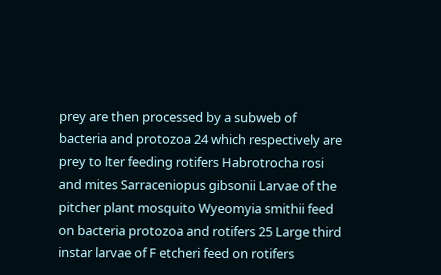prey are then processed by a subweb of bacteria and protozoa 24 which respectively are prey to lter feeding rotifers Habrotrocha rosi and mites Sarraceniopus gibsonii Larvae of the pitcher plant mosquito Wyeomyia smithii feed on bacteria protozoa and rotifers 25 Large third instar larvae of F etcheri feed on rotifers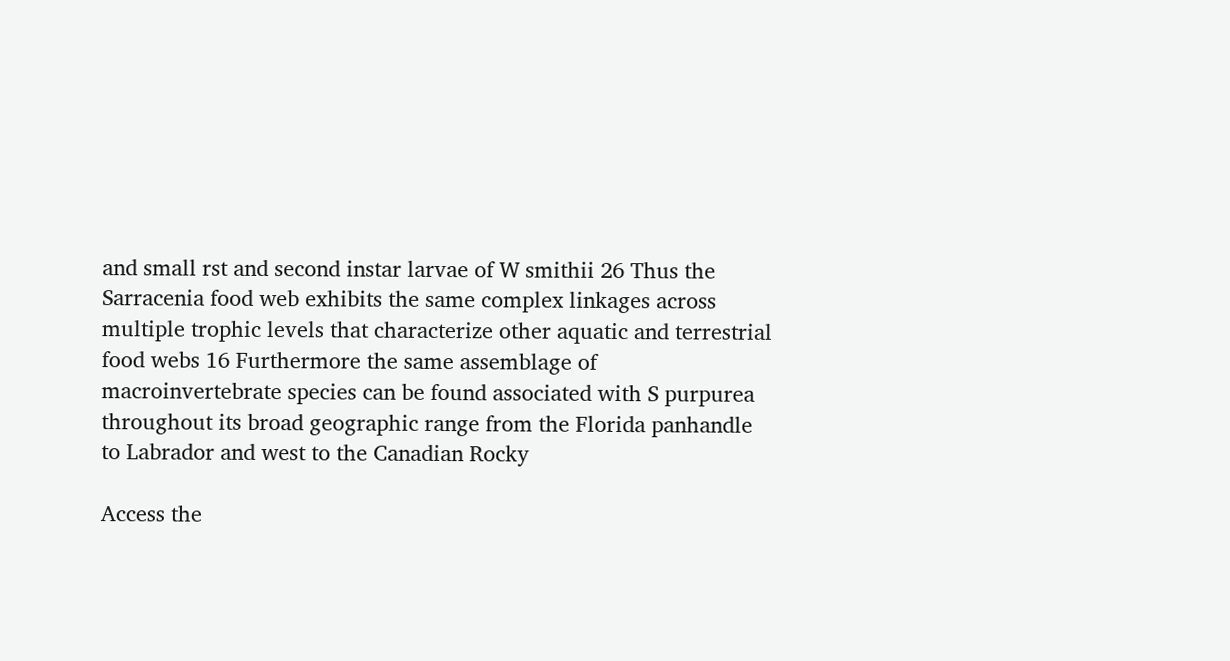and small rst and second instar larvae of W smithii 26 Thus the Sarracenia food web exhibits the same complex linkages across multiple trophic levels that characterize other aquatic and terrestrial food webs 16 Furthermore the same assemblage of macroinvertebrate species can be found associated with S purpurea throughout its broad geographic range from the Florida panhandle to Labrador and west to the Canadian Rocky

Access the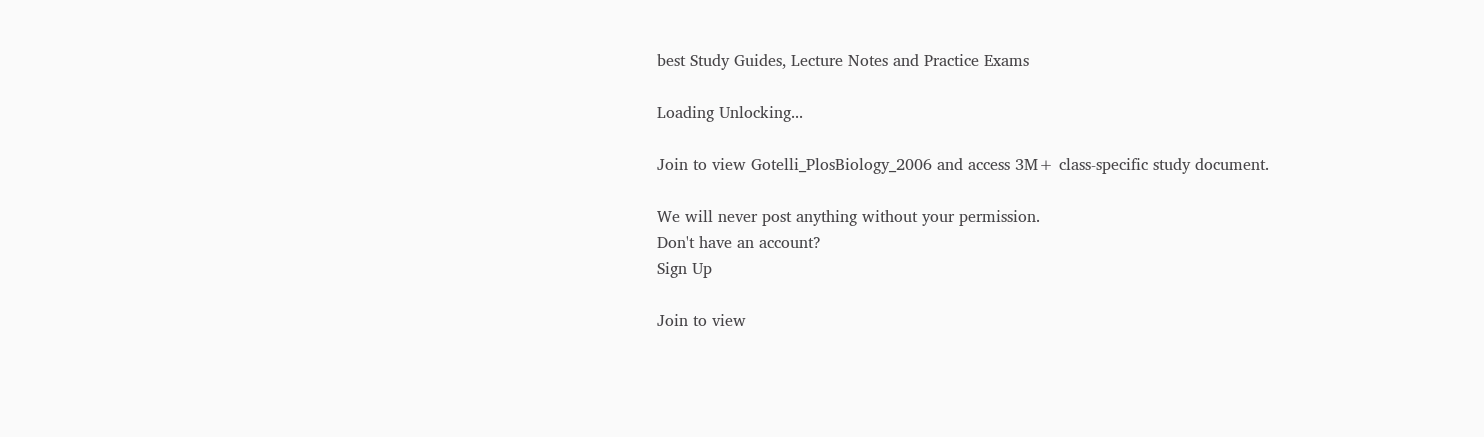best Study Guides, Lecture Notes and Practice Exams

Loading Unlocking...

Join to view Gotelli_PlosBiology_2006 and access 3M+ class-specific study document.

We will never post anything without your permission.
Don't have an account?
Sign Up

Join to view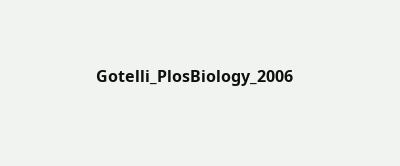Gotelli_PlosBiology_2006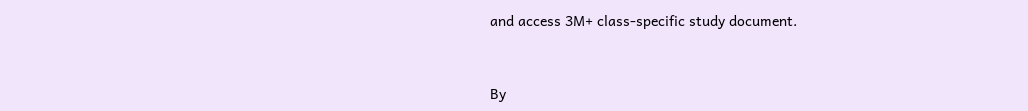and access 3M+ class-specific study document.


By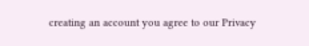creating an account you agree to our Privacy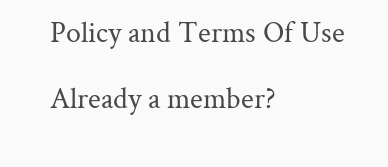Policy and Terms Of Use

Already a member?